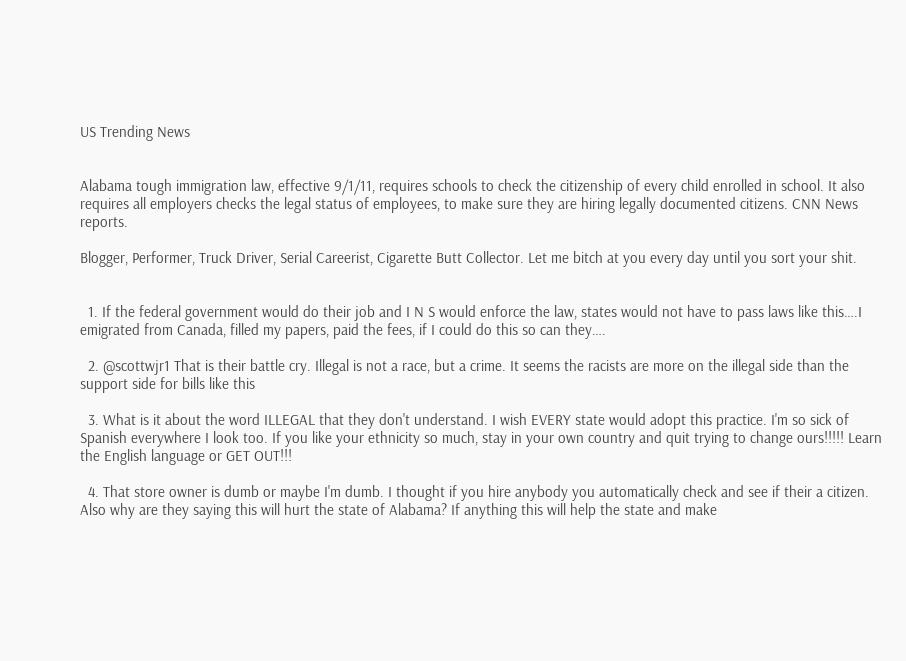US Trending News


Alabama tough immigration law, effective 9/1/11, requires schools to check the citizenship of every child enrolled in school. It also requires all employers checks the legal status of employees, to make sure they are hiring legally documented citizens. CNN News reports.

Blogger, Performer, Truck Driver, Serial Careerist, Cigarette Butt Collector. Let me bitch at you every day until you sort your shit.


  1. If the federal government would do their job and I N S would enforce the law, states would not have to pass laws like this….I emigrated from Canada, filled my papers, paid the fees, if I could do this so can they….

  2. @scottwjr1 That is their battle cry. Illegal is not a race, but a crime. It seems the racists are more on the illegal side than the support side for bills like this

  3. What is it about the word ILLEGAL that they don't understand. I wish EVERY state would adopt this practice. I'm so sick of Spanish everywhere I look too. If you like your ethnicity so much, stay in your own country and quit trying to change ours!!!!! Learn the English language or GET OUT!!!

  4. That store owner is dumb or maybe I'm dumb. I thought if you hire anybody you automatically check and see if their a citizen. Also why are they saying this will hurt the state of Alabama? If anything this will help the state and make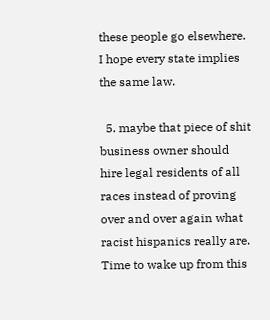these people go elsewhere. I hope every state implies the same law.

  5. maybe that piece of shit business owner should hire legal residents of all races instead of proving over and over again what racist hispanics really are. Time to wake up from this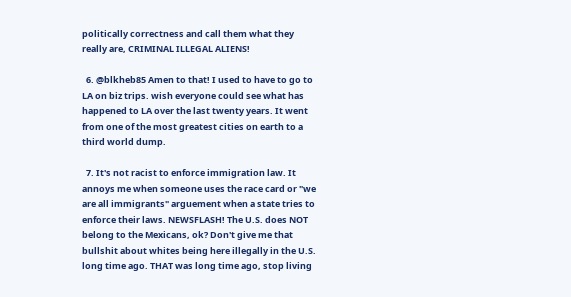politically correctness and call them what they really are, CRIMINAL ILLEGAL ALIENS!

  6. @blkheb85 Amen to that! I used to have to go to LA on biz trips. wish everyone could see what has happened to LA over the last twenty years. It went from one of the most greatest cities on earth to a third world dump.

  7. It's not racist to enforce immigration law. It annoys me when someone uses the race card or "we are all immigrants" arguement when a state tries to enforce their laws. NEWSFLASH! The U.S. does NOT belong to the Mexicans, ok? Don't give me that bullshit about whites being here illegally in the U.S. long time ago. THAT was long time ago, stop living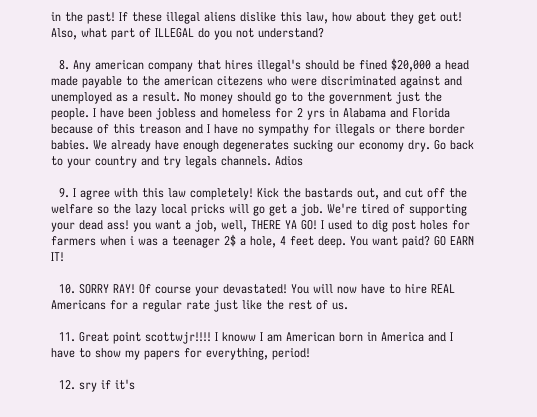in the past! If these illegal aliens dislike this law, how about they get out! Also, what part of ILLEGAL do you not understand?

  8. Any american company that hires illegal's should be fined $20,000 a head made payable to the american citezens who were discriminated against and unemployed as a result. No money should go to the government just the people. I have been jobless and homeless for 2 yrs in Alabama and Florida because of this treason and I have no sympathy for illegals or there border babies. We already have enough degenerates sucking our economy dry. Go back to your country and try legals channels. Adios

  9. I agree with this law completely! Kick the bastards out, and cut off the welfare so the lazy local pricks will go get a job. We're tired of supporting your dead ass! you want a job, well, THERE YA GO! I used to dig post holes for farmers when i was a teenager 2$ a hole, 4 feet deep. You want paid? GO EARN IT!

  10. SORRY RAY! Of course your devastated! You will now have to hire REAL Americans for a regular rate just like the rest of us.

  11. Great point scottwjr!!!! I knoww I am American born in America and I have to show my papers for everything, period!

  12. sry if it's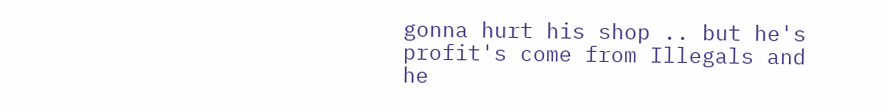gonna hurt his shop .. but he's profit's come from Illegals and he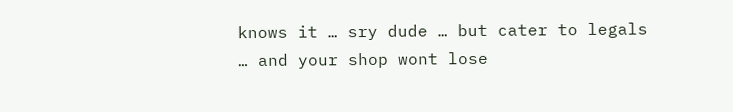knows it … sry dude … but cater to legals … and your shop wont lose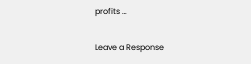profits …

Leave a Response